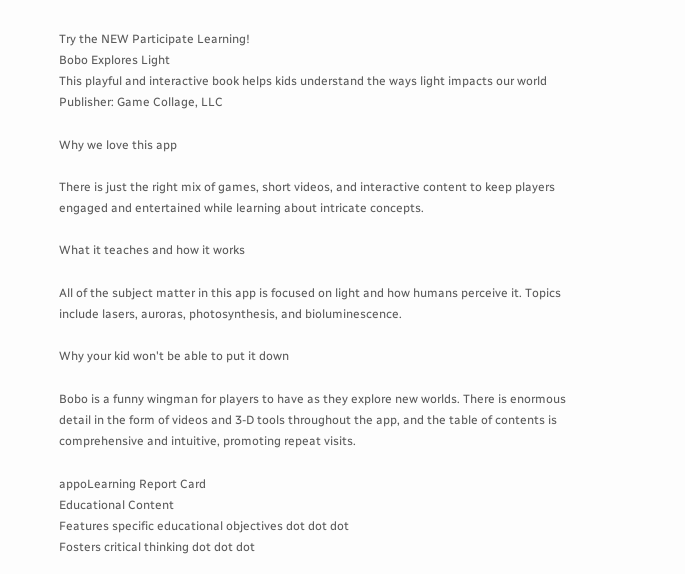Try the NEW Participate Learning!
Bobo Explores Light
This playful and interactive book helps kids understand the ways light impacts our world
Publisher: Game Collage, LLC

Why we love this app

There is just the right mix of games, short videos, and interactive content to keep players engaged and entertained while learning about intricate concepts.

What it teaches and how it works

All of the subject matter in this app is focused on light and how humans perceive it. Topics include lasers, auroras, photosynthesis, and bioluminescence.

Why your kid won't be able to put it down

Bobo is a funny wingman for players to have as they explore new worlds. There is enormous detail in the form of videos and 3-D tools throughout the app, and the table of contents is comprehensive and intuitive, promoting repeat visits.

appoLearning Report Card
Educational Content
Features specific educational objectives dot dot dot
Fosters critical thinking dot dot dot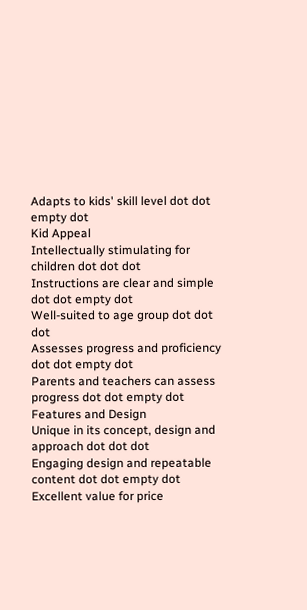Adapts to kids' skill level dot dot empty dot
Kid Appeal
Intellectually stimulating for children dot dot dot
Instructions are clear and simple dot dot empty dot
Well-suited to age group dot dot dot
Assesses progress and proficiency dot dot empty dot
Parents and teachers can assess progress dot dot empty dot
Features and Design
Unique in its concept, design and approach dot dot dot
Engaging design and repeatable content dot dot empty dot
Excellent value for price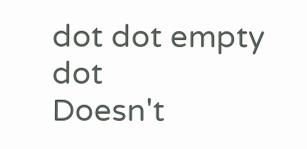dot dot empty dot
Doesn't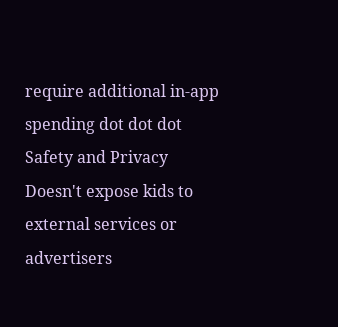require additional in-app spending dot dot dot
Safety and Privacy
Doesn't expose kids to external services or advertisers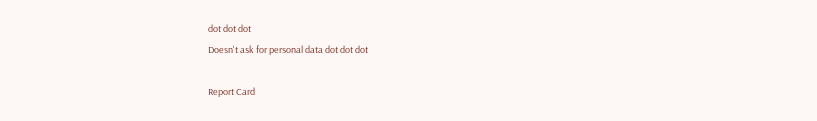dot dot dot
Doesn't ask for personal data dot dot dot

Report Card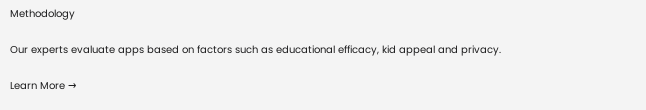Methodology

Our experts evaluate apps based on factors such as educational efficacy, kid appeal and privacy.

Learn More →